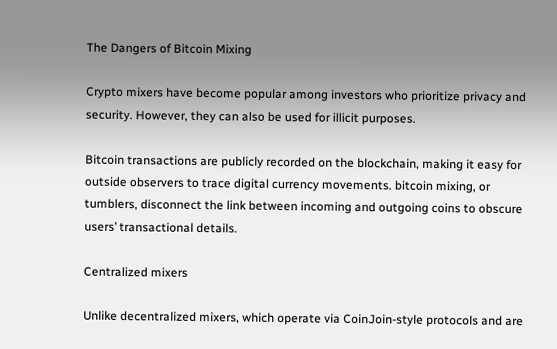The Dangers of Bitcoin Mixing

Crypto mixers have become popular among investors who prioritize privacy and security. However, they can also be used for illicit purposes.

Bitcoin transactions are publicly recorded on the blockchain, making it easy for outside observers to trace digital currency movements. bitcoin mixing, or tumblers, disconnect the link between incoming and outgoing coins to obscure users’ transactional details.

Centralized mixers

Unlike decentralized mixers, which operate via CoinJoin-style protocols and are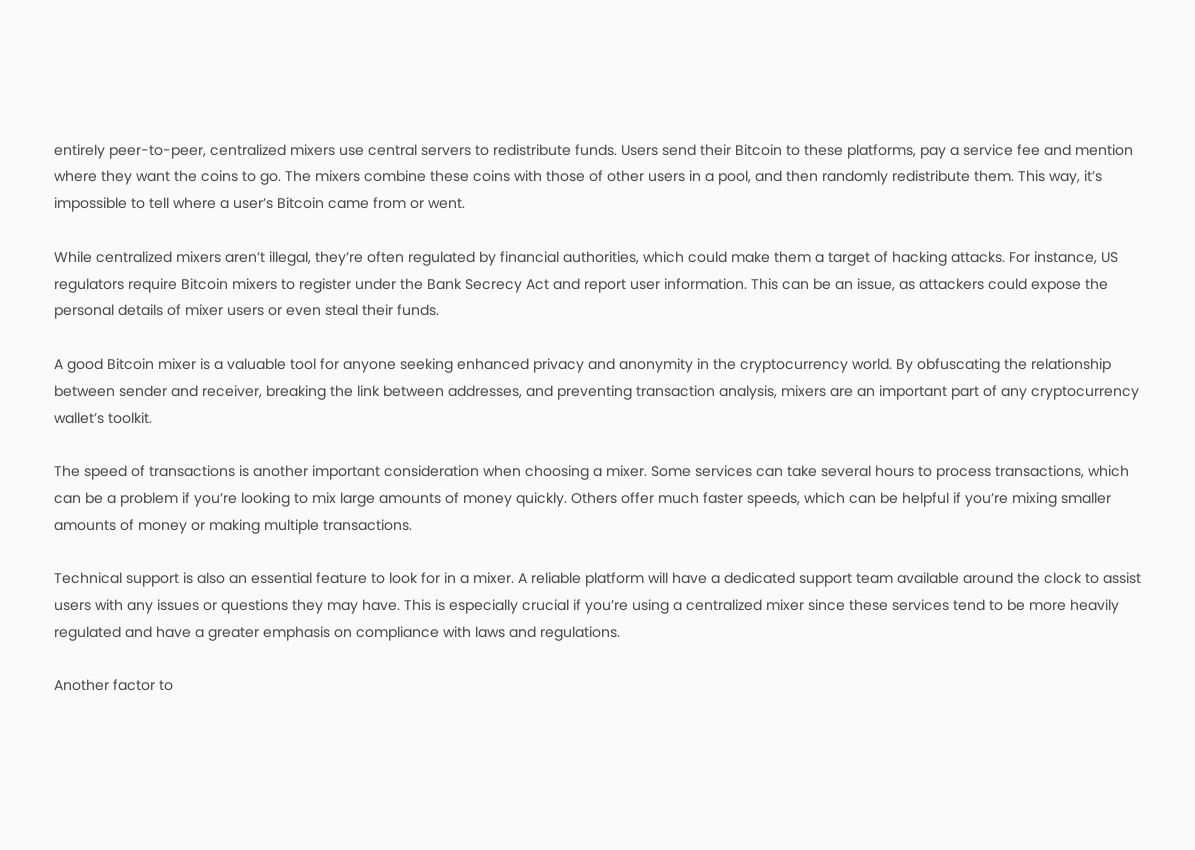entirely peer-to-peer, centralized mixers use central servers to redistribute funds. Users send their Bitcoin to these platforms, pay a service fee and mention where they want the coins to go. The mixers combine these coins with those of other users in a pool, and then randomly redistribute them. This way, it’s impossible to tell where a user’s Bitcoin came from or went.

While centralized mixers aren’t illegal, they’re often regulated by financial authorities, which could make them a target of hacking attacks. For instance, US regulators require Bitcoin mixers to register under the Bank Secrecy Act and report user information. This can be an issue, as attackers could expose the personal details of mixer users or even steal their funds.

A good Bitcoin mixer is a valuable tool for anyone seeking enhanced privacy and anonymity in the cryptocurrency world. By obfuscating the relationship between sender and receiver, breaking the link between addresses, and preventing transaction analysis, mixers are an important part of any cryptocurrency wallet’s toolkit.

The speed of transactions is another important consideration when choosing a mixer. Some services can take several hours to process transactions, which can be a problem if you’re looking to mix large amounts of money quickly. Others offer much faster speeds, which can be helpful if you’re mixing smaller amounts of money or making multiple transactions.

Technical support is also an essential feature to look for in a mixer. A reliable platform will have a dedicated support team available around the clock to assist users with any issues or questions they may have. This is especially crucial if you’re using a centralized mixer since these services tend to be more heavily regulated and have a greater emphasis on compliance with laws and regulations.

Another factor to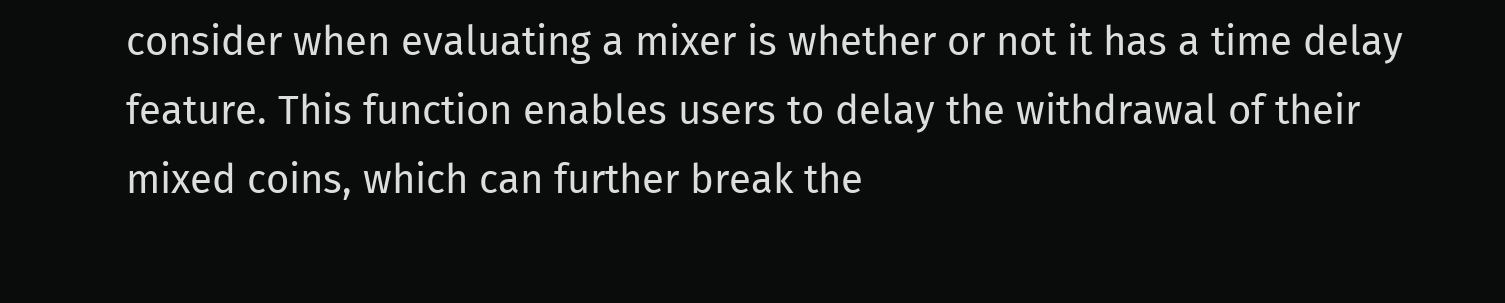consider when evaluating a mixer is whether or not it has a time delay feature. This function enables users to delay the withdrawal of their mixed coins, which can further break the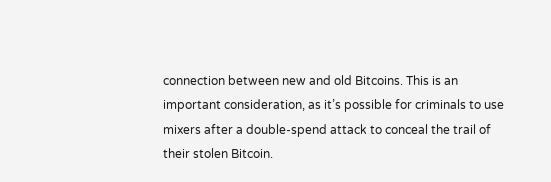connection between new and old Bitcoins. This is an important consideration, as it’s possible for criminals to use mixers after a double-spend attack to conceal the trail of their stolen Bitcoin.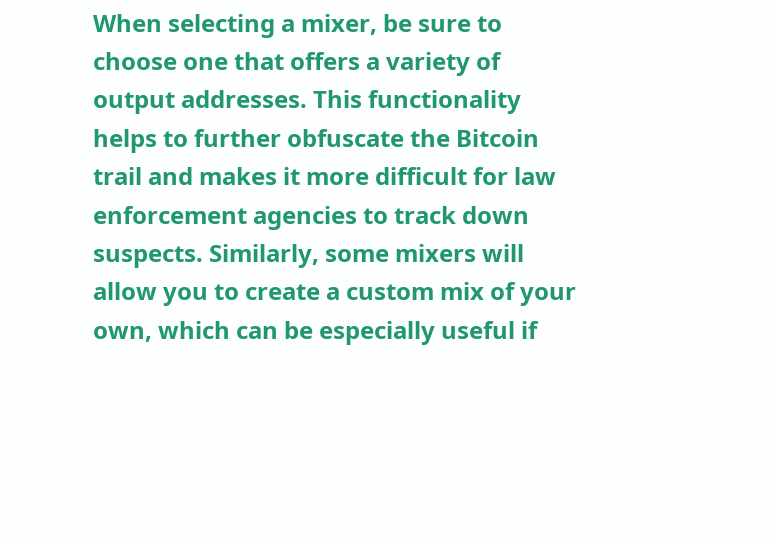When selecting a mixer, be sure to choose one that offers a variety of output addresses. This functionality helps to further obfuscate the Bitcoin trail and makes it more difficult for law enforcement agencies to track down suspects. Similarly, some mixers will allow you to create a custom mix of your own, which can be especially useful if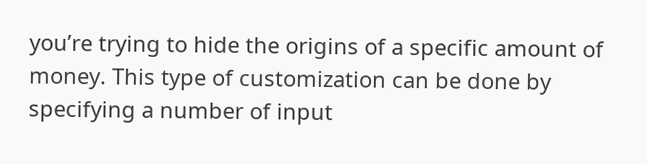you’re trying to hide the origins of a specific amount of money. This type of customization can be done by specifying a number of input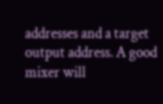addresses and a target output address. A good mixer will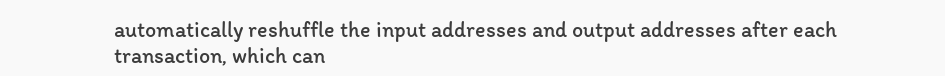automatically reshuffle the input addresses and output addresses after each transaction, which can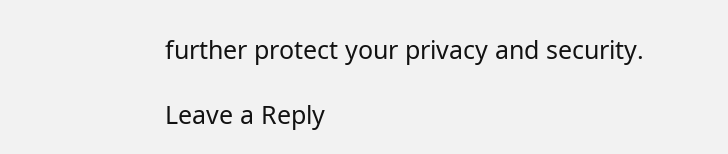further protect your privacy and security.

Leave a Reply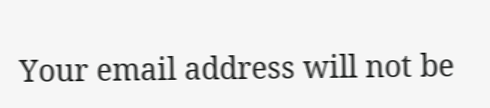Your email address will not be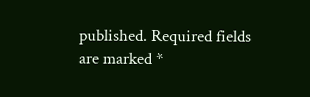published. Required fields are marked *